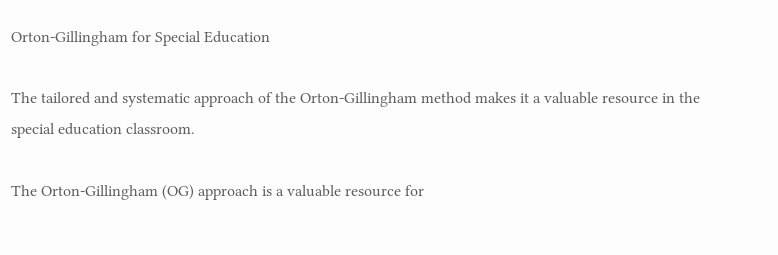Orton-Gillingham for Special Education

The tailored and systematic approach of the Orton-Gillingham method makes it a valuable resource in the special education classroom.

The Orton-Gillingham (OG) approach is a valuable resource for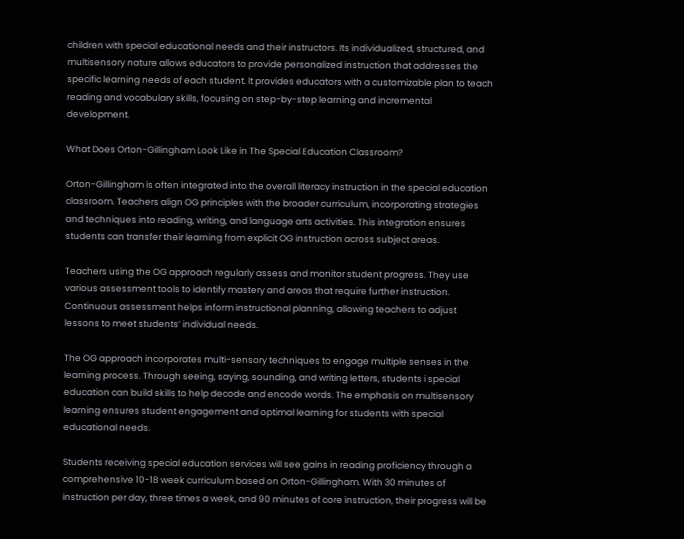children with special educational needs and their instructors. Its individualized, structured, and multisensory nature allows educators to provide personalized instruction that addresses the specific learning needs of each student. It provides educators with a customizable plan to teach reading and vocabulary skills, focusing on step-by-step learning and incremental development.

What Does Orton-Gillingham Look Like in The Special Education Classroom?

Orton-Gillingham is often integrated into the overall literacy instruction in the special education classroom. Teachers align OG principles with the broader curriculum, incorporating strategies and techniques into reading, writing, and language arts activities. This integration ensures students can transfer their learning from explicit OG instruction across subject areas.

Teachers using the OG approach regularly assess and monitor student progress. They use various assessment tools to identify mastery and areas that require further instruction. Continuous assessment helps inform instructional planning, allowing teachers to adjust lessons to meet students’ individual needs.

The OG approach incorporates multi-sensory techniques to engage multiple senses in the learning process. Through seeing, saying, sounding, and writing letters, students i special education can build skills to help decode and encode words. The emphasis on multisensory learning ensures student engagement and optimal learning for students with special educational needs.

Students receiving special education services will see gains in reading proficiency through a comprehensive 10-18 week curriculum based on Orton-Gillingham. With 30 minutes of instruction per day, three times a week, and 90 minutes of core instruction, their progress will be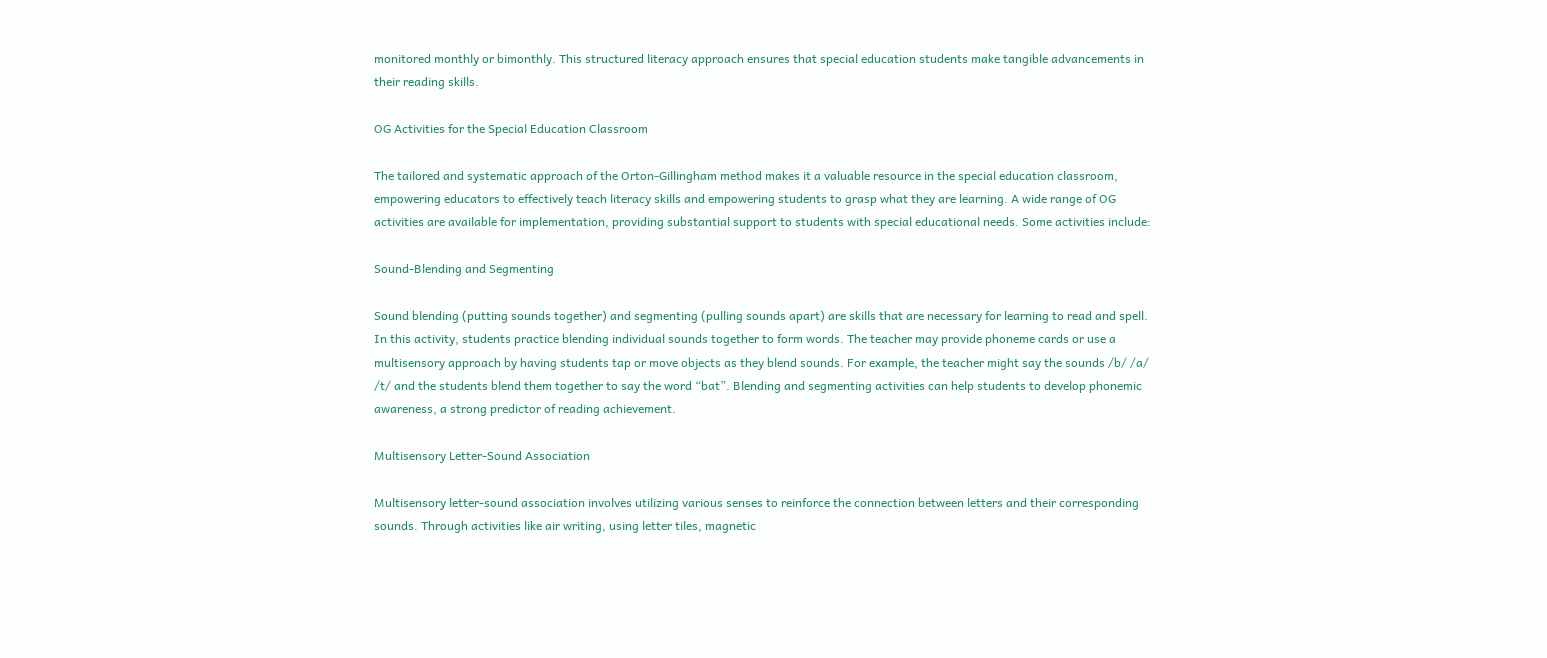monitored monthly or bimonthly. This structured literacy approach ensures that special education students make tangible advancements in their reading skills.

OG Activities for the Special Education Classroom

The tailored and systematic approach of the Orton-Gillingham method makes it a valuable resource in the special education classroom, empowering educators to effectively teach literacy skills and empowering students to grasp what they are learning. A wide range of OG activities are available for implementation, providing substantial support to students with special educational needs. Some activities include:

Sound-Blending and Segmenting

Sound blending (putting sounds together) and segmenting (pulling sounds apart) are skills that are necessary for learning to read and spell. In this activity, students practice blending individual sounds together to form words. The teacher may provide phoneme cards or use a multisensory approach by having students tap or move objects as they blend sounds. For example, the teacher might say the sounds /b/ /a/ /t/ and the students blend them together to say the word “bat”. Blending and segmenting activities can help students to develop phonemic awareness, a strong predictor of reading achievement.

Multisensory Letter-Sound Association

Multisensory letter-sound association involves utilizing various senses to reinforce the connection between letters and their corresponding sounds. Through activities like air writing, using letter tiles, magnetic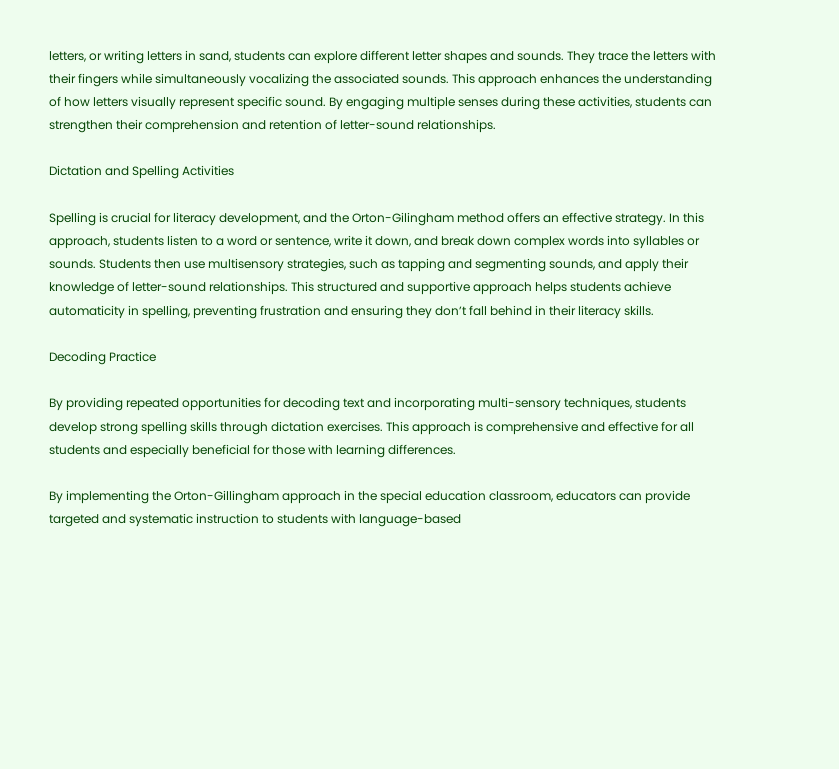letters, or writing letters in sand, students can explore different letter shapes and sounds. They trace the letters with their fingers while simultaneously vocalizing the associated sounds. This approach enhances the understanding of how letters visually represent specific sound. By engaging multiple senses during these activities, students can strengthen their comprehension and retention of letter-sound relationships.

Dictation and Spelling Activities

Spelling is crucial for literacy development, and the Orton-Gilingham method offers an effective strategy. In this approach, students listen to a word or sentence, write it down, and break down complex words into syllables or sounds. Students then use multisensory strategies, such as tapping and segmenting sounds, and apply their knowledge of letter-sound relationships. This structured and supportive approach helps students achieve automaticity in spelling, preventing frustration and ensuring they don’t fall behind in their literacy skills.

Decoding Practice

By providing repeated opportunities for decoding text and incorporating multi-sensory techniques, students develop strong spelling skills through dictation exercises. This approach is comprehensive and effective for all students and especially beneficial for those with learning differences.

By implementing the Orton-Gillingham approach in the special education classroom, educators can provide targeted and systematic instruction to students with language-based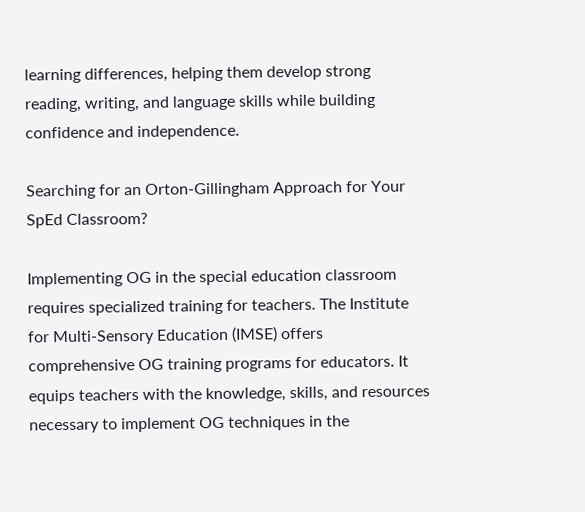learning differences, helping them develop strong reading, writing, and language skills while building confidence and independence.

Searching for an Orton-Gillingham Approach for Your SpEd Classroom?

Implementing OG in the special education classroom requires specialized training for teachers. The Institute for Multi-Sensory Education (IMSE) offers comprehensive OG training programs for educators. It equips teachers with the knowledge, skills, and resources necessary to implement OG techniques in the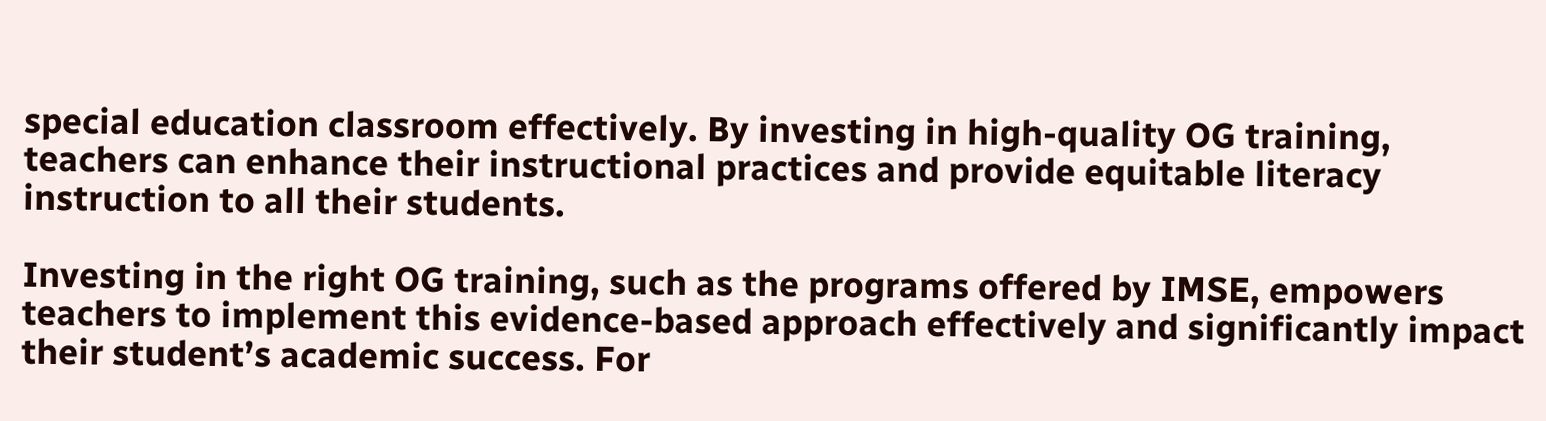special education classroom effectively. By investing in high-quality OG training, teachers can enhance their instructional practices and provide equitable literacy instruction to all their students.

Investing in the right OG training, such as the programs offered by IMSE, empowers teachers to implement this evidence-based approach effectively and significantly impact their student’s academic success. For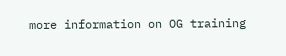more information on OG training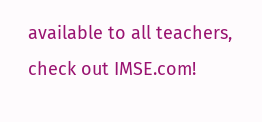available to all teachers, check out IMSE.com!